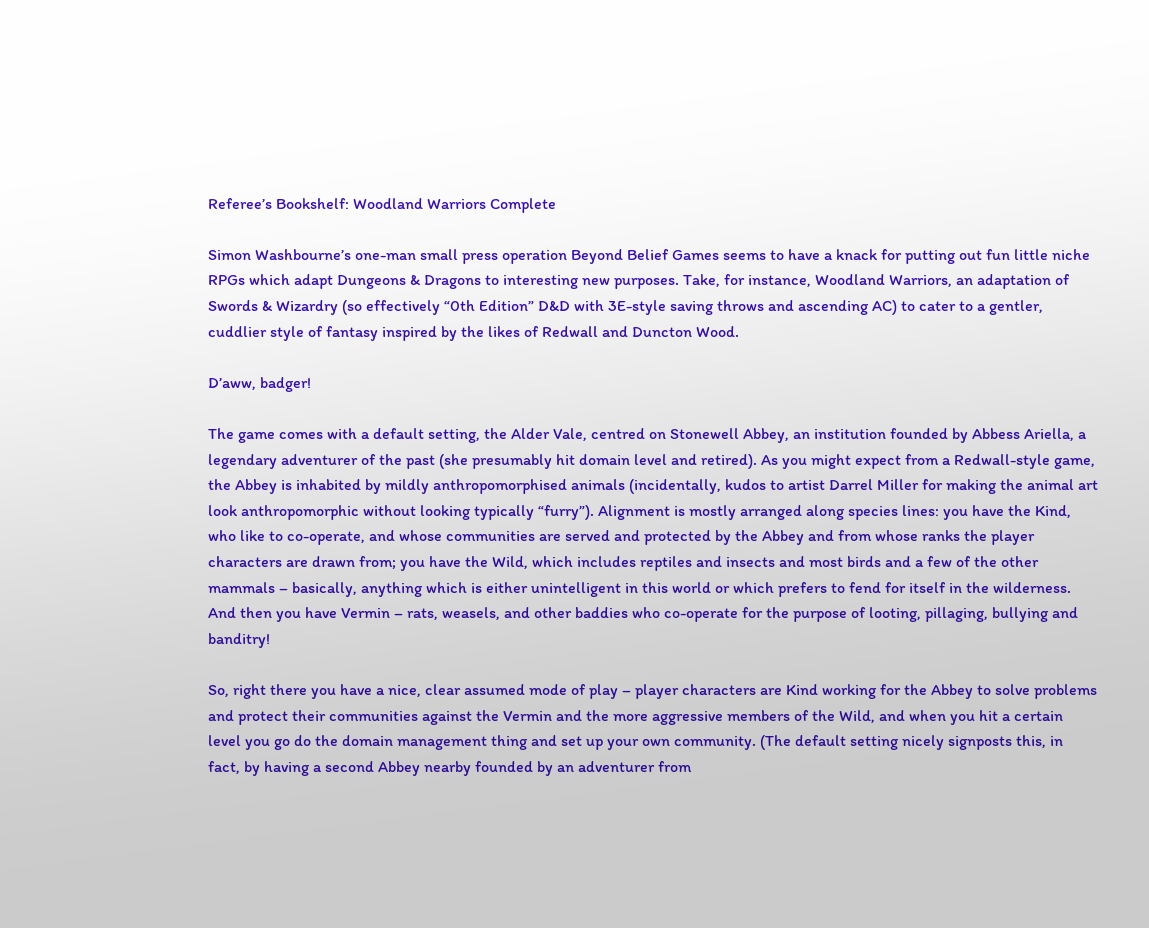Referee’s Bookshelf: Woodland Warriors Complete

Simon Washbourne’s one-man small press operation Beyond Belief Games seems to have a knack for putting out fun little niche RPGs which adapt Dungeons & Dragons to interesting new purposes. Take, for instance, Woodland Warriors, an adaptation of Swords & Wizardry (so effectively “0th Edition” D&D with 3E-style saving throws and ascending AC) to cater to a gentler, cuddlier style of fantasy inspired by the likes of Redwall and Duncton Wood.

D’aww, badger!

The game comes with a default setting, the Alder Vale, centred on Stonewell Abbey, an institution founded by Abbess Ariella, a legendary adventurer of the past (she presumably hit domain level and retired). As you might expect from a Redwall-style game, the Abbey is inhabited by mildly anthropomorphised animals (incidentally, kudos to artist Darrel Miller for making the animal art look anthropomorphic without looking typically “furry”). Alignment is mostly arranged along species lines: you have the Kind, who like to co-operate, and whose communities are served and protected by the Abbey and from whose ranks the player characters are drawn from; you have the Wild, which includes reptiles and insects and most birds and a few of the other mammals – basically, anything which is either unintelligent in this world or which prefers to fend for itself in the wilderness. And then you have Vermin – rats, weasels, and other baddies who co-operate for the purpose of looting, pillaging, bullying and banditry!

So, right there you have a nice, clear assumed mode of play – player characters are Kind working for the Abbey to solve problems and protect their communities against the Vermin and the more aggressive members of the Wild, and when you hit a certain level you go do the domain management thing and set up your own community. (The default setting nicely signposts this, in fact, by having a second Abbey nearby founded by an adventurer from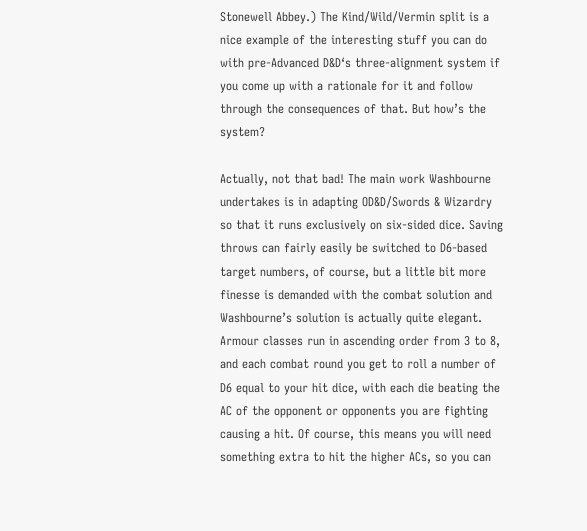Stonewell Abbey.) The Kind/Wild/Vermin split is a nice example of the interesting stuff you can do with pre-Advanced D&D‘s three-alignment system if you come up with a rationale for it and follow through the consequences of that. But how’s the system?

Actually, not that bad! The main work Washbourne undertakes is in adapting OD&D/Swords & Wizardry so that it runs exclusively on six-sided dice. Saving throws can fairly easily be switched to D6-based target numbers, of course, but a little bit more finesse is demanded with the combat solution and Washbourne’s solution is actually quite elegant. Armour classes run in ascending order from 3 to 8, and each combat round you get to roll a number of D6 equal to your hit dice, with each die beating the AC of the opponent or opponents you are fighting causing a hit. Of course, this means you will need something extra to hit the higher ACs, so you can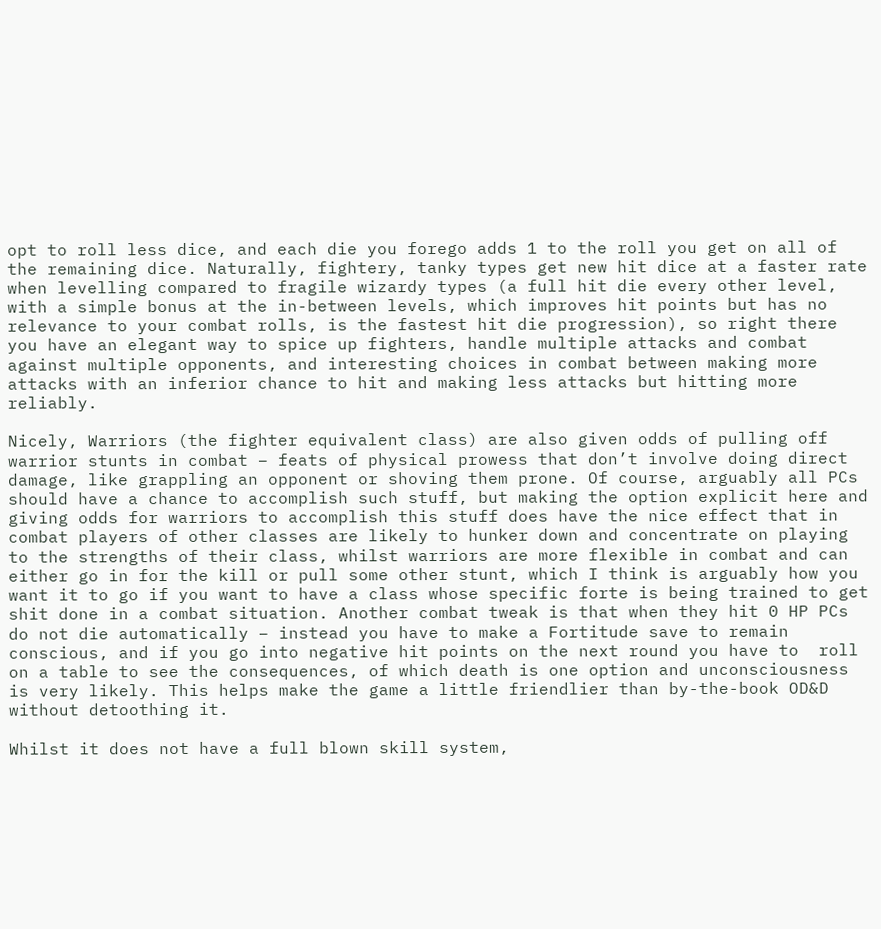opt to roll less dice, and each die you forego adds 1 to the roll you get on all of the remaining dice. Naturally, fightery, tanky types get new hit dice at a faster rate when levelling compared to fragile wizardy types (a full hit die every other level, with a simple bonus at the in-between levels, which improves hit points but has no relevance to your combat rolls, is the fastest hit die progression), so right there you have an elegant way to spice up fighters, handle multiple attacks and combat against multiple opponents, and interesting choices in combat between making more attacks with an inferior chance to hit and making less attacks but hitting more reliably.

Nicely, Warriors (the fighter equivalent class) are also given odds of pulling off warrior stunts in combat – feats of physical prowess that don’t involve doing direct damage, like grappling an opponent or shoving them prone. Of course, arguably all PCs should have a chance to accomplish such stuff, but making the option explicit here and giving odds for warriors to accomplish this stuff does have the nice effect that in combat players of other classes are likely to hunker down and concentrate on playing to the strengths of their class, whilst warriors are more flexible in combat and can either go in for the kill or pull some other stunt, which I think is arguably how you want it to go if you want to have a class whose specific forte is being trained to get shit done in a combat situation. Another combat tweak is that when they hit 0 HP PCs do not die automatically – instead you have to make a Fortitude save to remain conscious, and if you go into negative hit points on the next round you have to  roll on a table to see the consequences, of which death is one option and unconsciousness is very likely. This helps make the game a little friendlier than by-the-book OD&D without detoothing it.

Whilst it does not have a full blown skill system,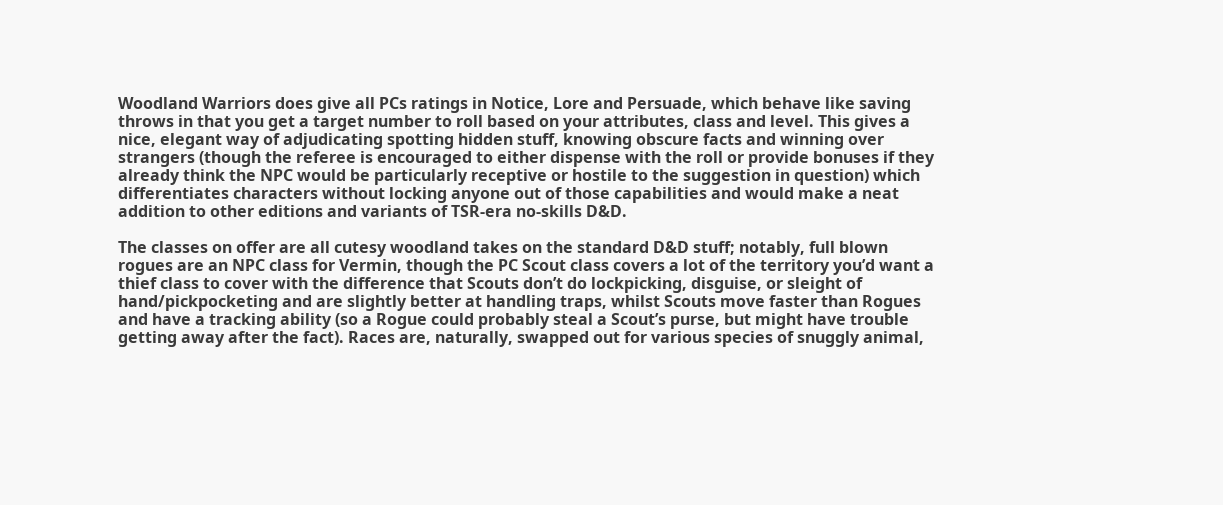Woodland Warriors does give all PCs ratings in Notice, Lore and Persuade, which behave like saving throws in that you get a target number to roll based on your attributes, class and level. This gives a nice, elegant way of adjudicating spotting hidden stuff, knowing obscure facts and winning over strangers (though the referee is encouraged to either dispense with the roll or provide bonuses if they already think the NPC would be particularly receptive or hostile to the suggestion in question) which differentiates characters without locking anyone out of those capabilities and would make a neat addition to other editions and variants of TSR-era no-skills D&D.

The classes on offer are all cutesy woodland takes on the standard D&D stuff; notably, full blown rogues are an NPC class for Vermin, though the PC Scout class covers a lot of the territory you’d want a thief class to cover with the difference that Scouts don’t do lockpicking, disguise, or sleight of hand/pickpocketing and are slightly better at handling traps, whilst Scouts move faster than Rogues and have a tracking ability (so a Rogue could probably steal a Scout’s purse, but might have trouble getting away after the fact). Races are, naturally, swapped out for various species of snuggly animal,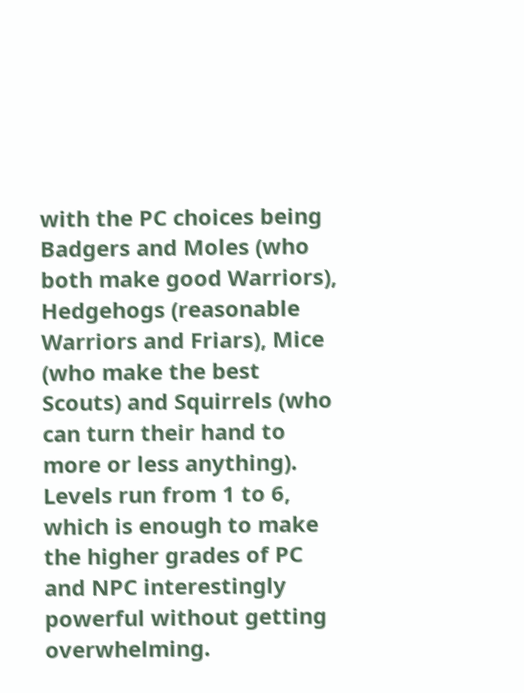with the PC choices being Badgers and Moles (who both make good Warriors), Hedgehogs (reasonable Warriors and Friars), Mice (who make the best Scouts) and Squirrels (who can turn their hand to more or less anything). Levels run from 1 to 6, which is enough to make the higher grades of PC and NPC interestingly powerful without getting overwhelming.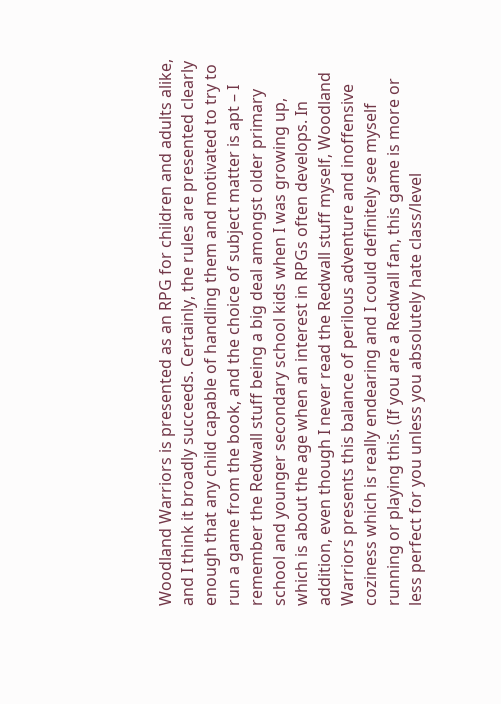Woodland Warriors is presented as an RPG for children and adults alike, and I think it broadly succeeds. Certainly, the rules are presented clearly enough that any child capable of handling them and motivated to try to run a game from the book, and the choice of subject matter is apt – I remember the Redwall stuff being a big deal amongst older primary school and younger secondary school kids when I was growing up, which is about the age when an interest in RPGs often develops. In addition, even though I never read the Redwall stuff myself, Woodland Warriors presents this balance of perilous adventure and inoffensive coziness which is really endearing and I could definitely see myself running or playing this. (If you are a Redwall fan, this game is more or less perfect for you unless you absolutely hate class/level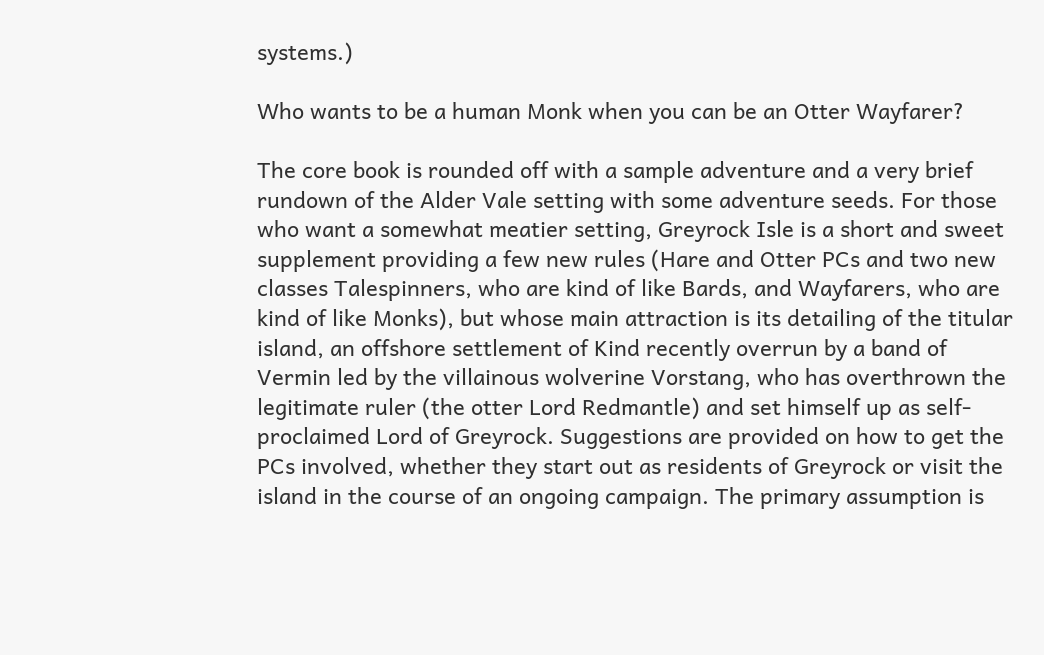systems.)

Who wants to be a human Monk when you can be an Otter Wayfarer?

The core book is rounded off with a sample adventure and a very brief rundown of the Alder Vale setting with some adventure seeds. For those who want a somewhat meatier setting, Greyrock Isle is a short and sweet supplement providing a few new rules (Hare and Otter PCs and two new classes Talespinners, who are kind of like Bards, and Wayfarers, who are kind of like Monks), but whose main attraction is its detailing of the titular island, an offshore settlement of Kind recently overrun by a band of Vermin led by the villainous wolverine Vorstang, who has overthrown the legitimate ruler (the otter Lord Redmantle) and set himself up as self-proclaimed Lord of Greyrock. Suggestions are provided on how to get the PCs involved, whether they start out as residents of Greyrock or visit the island in the course of an ongoing campaign. The primary assumption is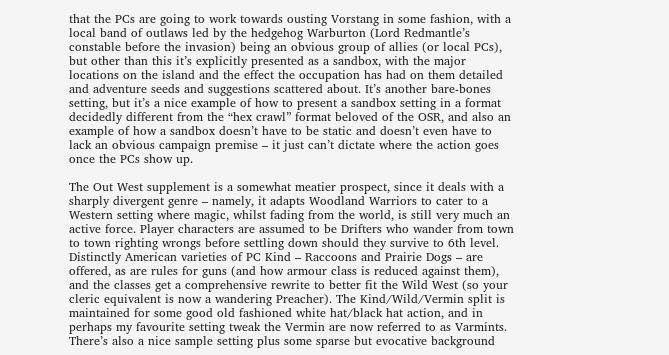that the PCs are going to work towards ousting Vorstang in some fashion, with a local band of outlaws led by the hedgehog Warburton (Lord Redmantle’s constable before the invasion) being an obvious group of allies (or local PCs), but other than this it’s explicitly presented as a sandbox, with the major locations on the island and the effect the occupation has had on them detailed and adventure seeds and suggestions scattered about. It’s another bare-bones setting, but it’s a nice example of how to present a sandbox setting in a format decidedly different from the “hex crawl” format beloved of the OSR, and also an example of how a sandbox doesn’t have to be static and doesn’t even have to lack an obvious campaign premise – it just can’t dictate where the action goes once the PCs show up.

The Out West supplement is a somewhat meatier prospect, since it deals with a sharply divergent genre – namely, it adapts Woodland Warriors to cater to a Western setting where magic, whilst fading from the world, is still very much an active force. Player characters are assumed to be Drifters who wander from town to town righting wrongs before settling down should they survive to 6th level. Distinctly American varieties of PC Kind – Raccoons and Prairie Dogs – are offered, as are rules for guns (and how armour class is reduced against them), and the classes get a comprehensive rewrite to better fit the Wild West (so your cleric equivalent is now a wandering Preacher). The Kind/Wild/Vermin split is maintained for some good old fashioned white hat/black hat action, and in perhaps my favourite setting tweak the Vermin are now referred to as Varmints. There’s also a nice sample setting plus some sparse but evocative background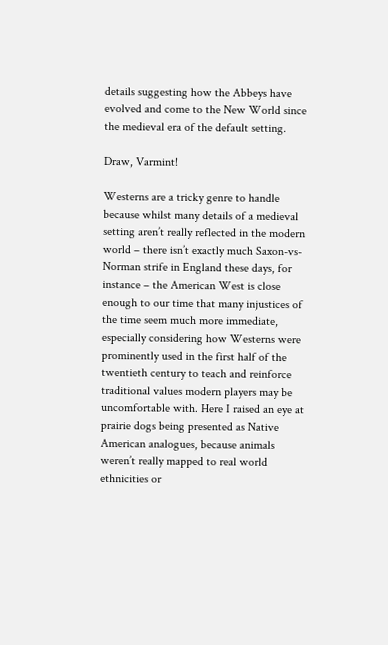details suggesting how the Abbeys have evolved and come to the New World since the medieval era of the default setting.

Draw, Varmint!

Westerns are a tricky genre to handle because whilst many details of a medieval setting aren’t really reflected in the modern world – there isn’t exactly much Saxon-vs-Norman strife in England these days, for instance – the American West is close enough to our time that many injustices of the time seem much more immediate, especially considering how Westerns were prominently used in the first half of the twentieth century to teach and reinforce traditional values modern players may be uncomfortable with. Here I raised an eye at prairie dogs being presented as Native American analogues, because animals weren’t really mapped to real world ethnicities or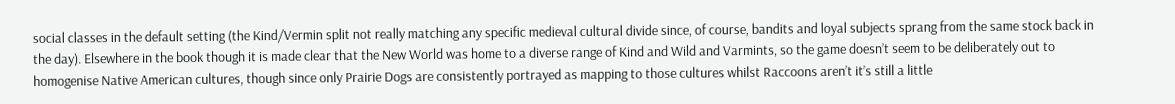social classes in the default setting (the Kind/Vermin split not really matching any specific medieval cultural divide since, of course, bandits and loyal subjects sprang from the same stock back in the day). Elsewhere in the book though it is made clear that the New World was home to a diverse range of Kind and Wild and Varmints, so the game doesn’t seem to be deliberately out to homogenise Native American cultures, though since only Prairie Dogs are consistently portrayed as mapping to those cultures whilst Raccoons aren’t it’s still a little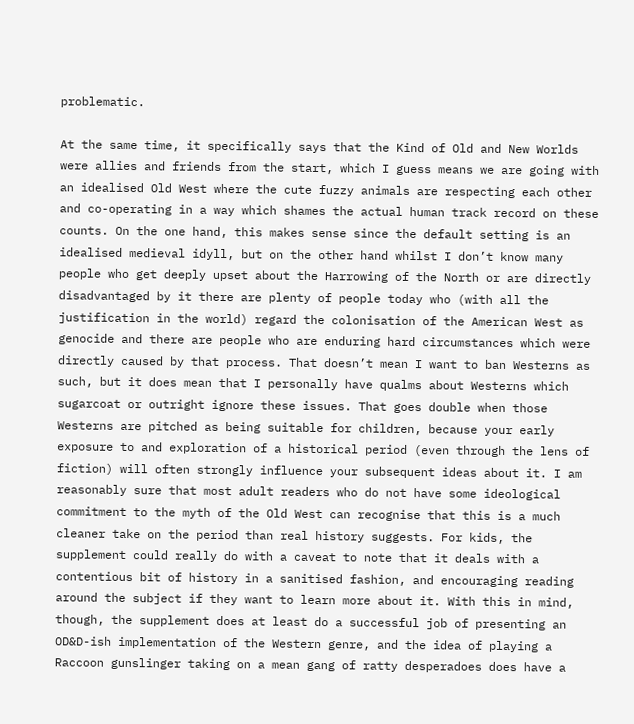problematic.

At the same time, it specifically says that the Kind of Old and New Worlds were allies and friends from the start, which I guess means we are going with an idealised Old West where the cute fuzzy animals are respecting each other and co-operating in a way which shames the actual human track record on these counts. On the one hand, this makes sense since the default setting is an idealised medieval idyll, but on the other hand whilst I don’t know many people who get deeply upset about the Harrowing of the North or are directly disadvantaged by it there are plenty of people today who (with all the justification in the world) regard the colonisation of the American West as genocide and there are people who are enduring hard circumstances which were directly caused by that process. That doesn’t mean I want to ban Westerns as such, but it does mean that I personally have qualms about Westerns which sugarcoat or outright ignore these issues. That goes double when those Westerns are pitched as being suitable for children, because your early exposure to and exploration of a historical period (even through the lens of fiction) will often strongly influence your subsequent ideas about it. I am reasonably sure that most adult readers who do not have some ideological commitment to the myth of the Old West can recognise that this is a much cleaner take on the period than real history suggests. For kids, the supplement could really do with a caveat to note that it deals with a contentious bit of history in a sanitised fashion, and encouraging reading around the subject if they want to learn more about it. With this in mind, though, the supplement does at least do a successful job of presenting an OD&D-ish implementation of the Western genre, and the idea of playing a Raccoon gunslinger taking on a mean gang of ratty desperadoes does have a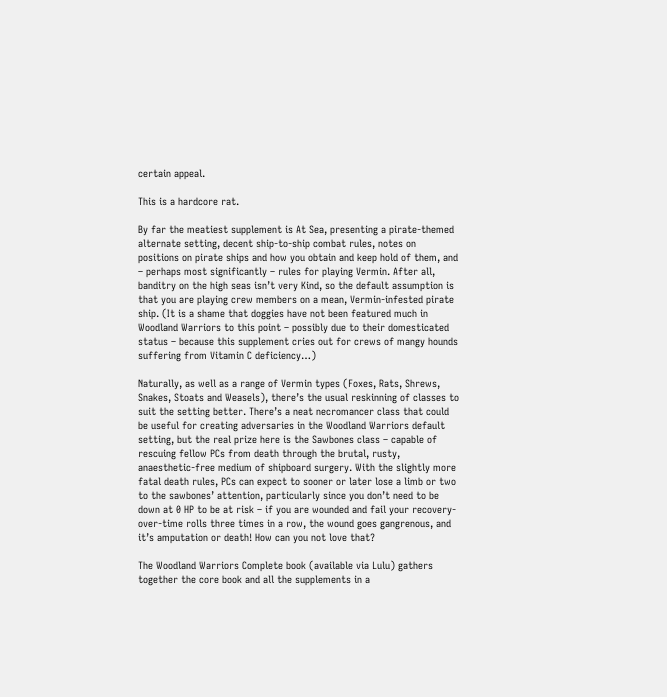certain appeal.

This is a hardcore rat.

By far the meatiest supplement is At Sea, presenting a pirate-themed alternate setting, decent ship-to-ship combat rules, notes on positions on pirate ships and how you obtain and keep hold of them, and – perhaps most significantly – rules for playing Vermin. After all, banditry on the high seas isn’t very Kind, so the default assumption is that you are playing crew members on a mean, Vermin-infested pirate ship. (It is a shame that doggies have not been featured much in Woodland Warriors to this point – possibly due to their domesticated status – because this supplement cries out for crews of mangy hounds suffering from Vitamin C deficiency…)

Naturally, as well as a range of Vermin types (Foxes, Rats, Shrews, Snakes, Stoats and Weasels), there’s the usual reskinning of classes to suit the setting better. There’s a neat necromancer class that could be useful for creating adversaries in the Woodland Warriors default setting, but the real prize here is the Sawbones class – capable of rescuing fellow PCs from death through the brutal, rusty, anaesthetic-free medium of shipboard surgery. With the slightly more fatal death rules, PCs can expect to sooner or later lose a limb or two to the sawbones’ attention, particularly since you don’t need to be down at 0 HP to be at risk – if you are wounded and fail your recovery-over-time rolls three times in a row, the wound goes gangrenous, and it’s amputation or death! How can you not love that?

The Woodland Warriors Complete book (available via Lulu) gathers together the core book and all the supplements in a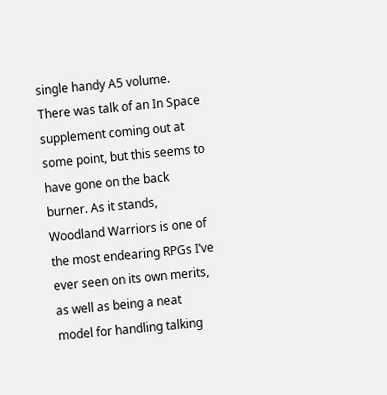single handy A5 volume. There was talk of an In Space supplement coming out at some point, but this seems to have gone on the back burner. As it stands, Woodland Warriors is one of the most endearing RPGs I’ve ever seen on its own merits, as well as being a neat model for handling talking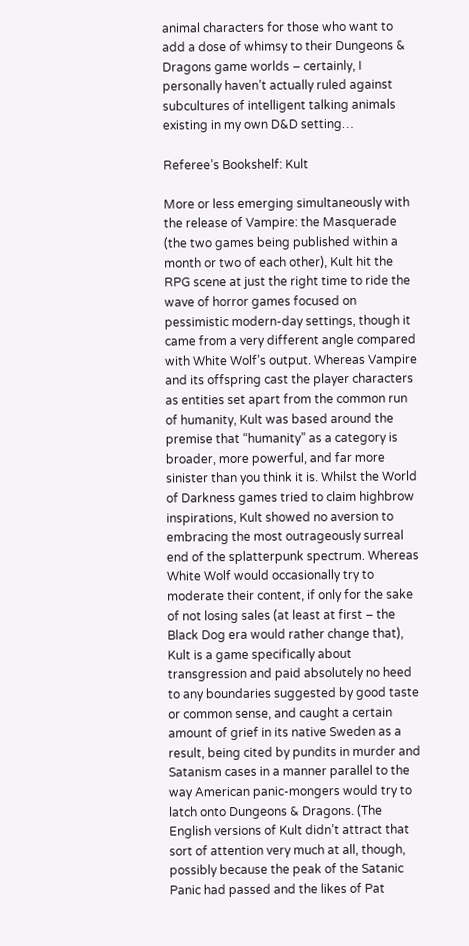animal characters for those who want to add a dose of whimsy to their Dungeons & Dragons game worlds – certainly, I personally haven’t actually ruled against subcultures of intelligent talking animals existing in my own D&D setting…

Referee’s Bookshelf: Kult

More or less emerging simultaneously with the release of Vampire: the Masquerade (the two games being published within a month or two of each other), Kult hit the RPG scene at just the right time to ride the wave of horror games focused on pessimistic modern-day settings, though it came from a very different angle compared with White Wolf’s output. Whereas Vampire and its offspring cast the player characters as entities set apart from the common run of humanity, Kult was based around the premise that “humanity” as a category is broader, more powerful, and far more sinister than you think it is. Whilst the World of Darkness games tried to claim highbrow inspirations, Kult showed no aversion to embracing the most outrageously surreal end of the splatterpunk spectrum. Whereas White Wolf would occasionally try to moderate their content, if only for the sake of not losing sales (at least at first – the Black Dog era would rather change that), Kult is a game specifically about transgression and paid absolutely no heed to any boundaries suggested by good taste or common sense, and caught a certain amount of grief in its native Sweden as a result, being cited by pundits in murder and Satanism cases in a manner parallel to the way American panic-mongers would try to latch onto Dungeons & Dragons. (The English versions of Kult didn’t attract that sort of attention very much at all, though, possibly because the peak of the Satanic Panic had passed and the likes of Pat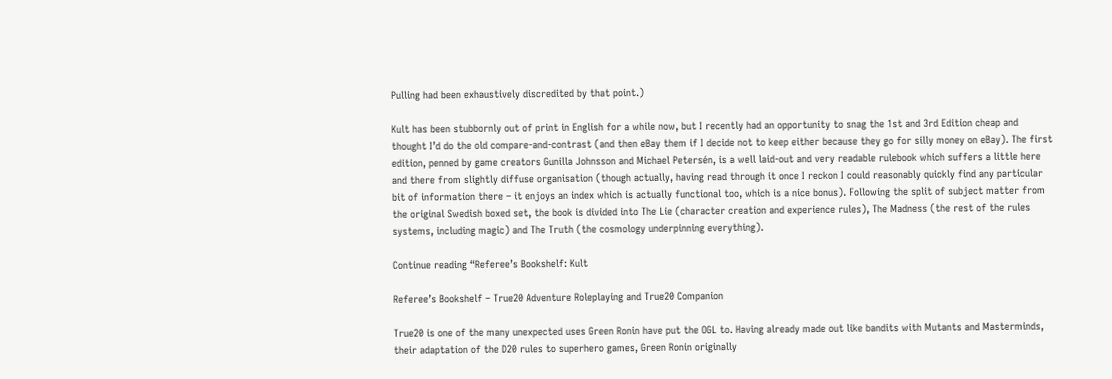Pulling had been exhaustively discredited by that point.)

Kult has been stubbornly out of print in English for a while now, but I recently had an opportunity to snag the 1st and 3rd Edition cheap and thought I’d do the old compare-and-contrast (and then eBay them if I decide not to keep either because they go for silly money on eBay). The first edition, penned by game creators Gunilla Johnsson and Michael Petersén, is a well laid-out and very readable rulebook which suffers a little here and there from slightly diffuse organisation (though actually, having read through it once I reckon I could reasonably quickly find any particular bit of information there – it enjoys an index which is actually functional too, which is a nice bonus). Following the split of subject matter from the original Swedish boxed set, the book is divided into The Lie (character creation and experience rules), The Madness (the rest of the rules systems, including magic) and The Truth (the cosmology underpinning everything).

Continue reading “Referee’s Bookshelf: Kult

Referee’s Bookshelf – True20 Adventure Roleplaying and True20 Companion

True20 is one of the many unexpected uses Green Ronin have put the OGL to. Having already made out like bandits with Mutants and Masterminds, their adaptation of the D20 rules to superhero games, Green Ronin originally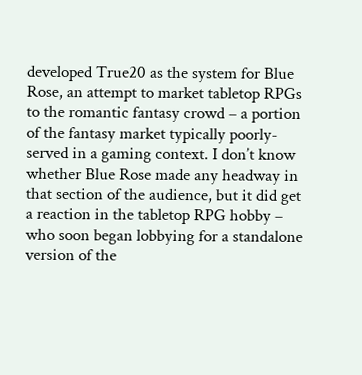developed True20 as the system for Blue Rose, an attempt to market tabletop RPGs to the romantic fantasy crowd – a portion of the fantasy market typically poorly-served in a gaming context. I don’t know whether Blue Rose made any headway in that section of the audience, but it did get a reaction in the tabletop RPG hobby – who soon began lobbying for a standalone version of the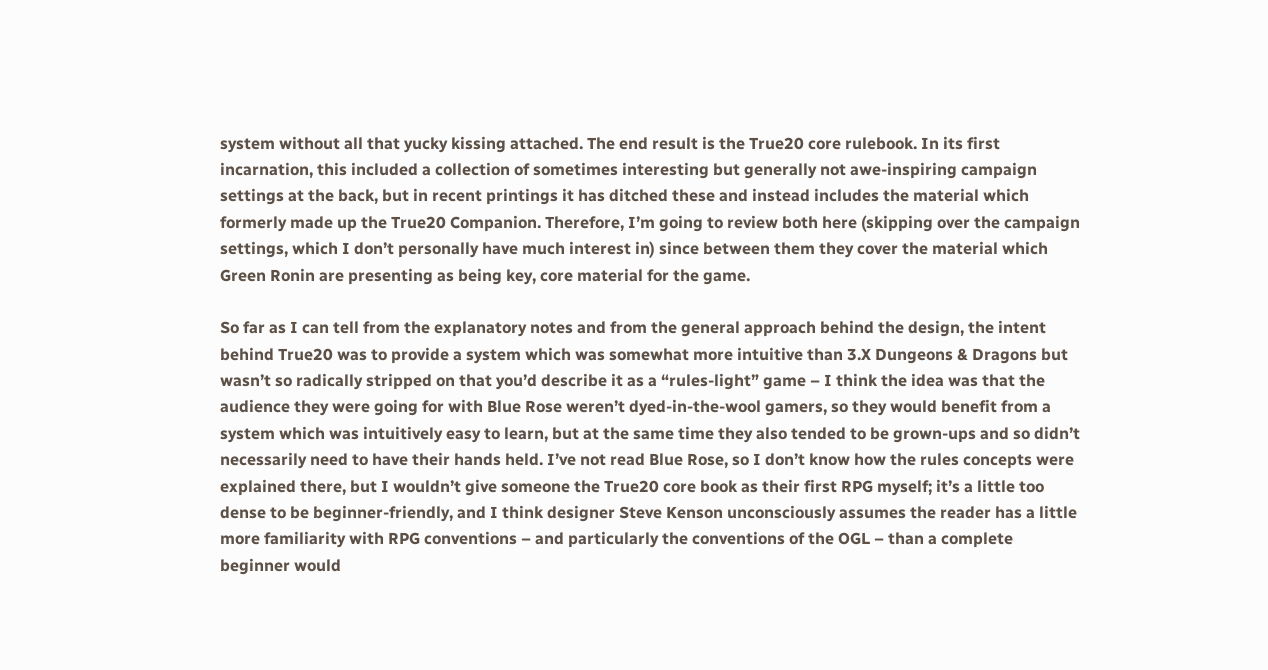system without all that yucky kissing attached. The end result is the True20 core rulebook. In its first incarnation, this included a collection of sometimes interesting but generally not awe-inspiring campaign settings at the back, but in recent printings it has ditched these and instead includes the material which formerly made up the True20 Companion. Therefore, I’m going to review both here (skipping over the campaign settings, which I don’t personally have much interest in) since between them they cover the material which Green Ronin are presenting as being key, core material for the game.

So far as I can tell from the explanatory notes and from the general approach behind the design, the intent behind True20 was to provide a system which was somewhat more intuitive than 3.X Dungeons & Dragons but wasn’t so radically stripped on that you’d describe it as a “rules-light” game – I think the idea was that the audience they were going for with Blue Rose weren’t dyed-in-the-wool gamers, so they would benefit from a system which was intuitively easy to learn, but at the same time they also tended to be grown-ups and so didn’t necessarily need to have their hands held. I’ve not read Blue Rose, so I don’t know how the rules concepts were explained there, but I wouldn’t give someone the True20 core book as their first RPG myself; it’s a little too dense to be beginner-friendly, and I think designer Steve Kenson unconsciously assumes the reader has a little more familiarity with RPG conventions – and particularly the conventions of the OGL – than a complete beginner would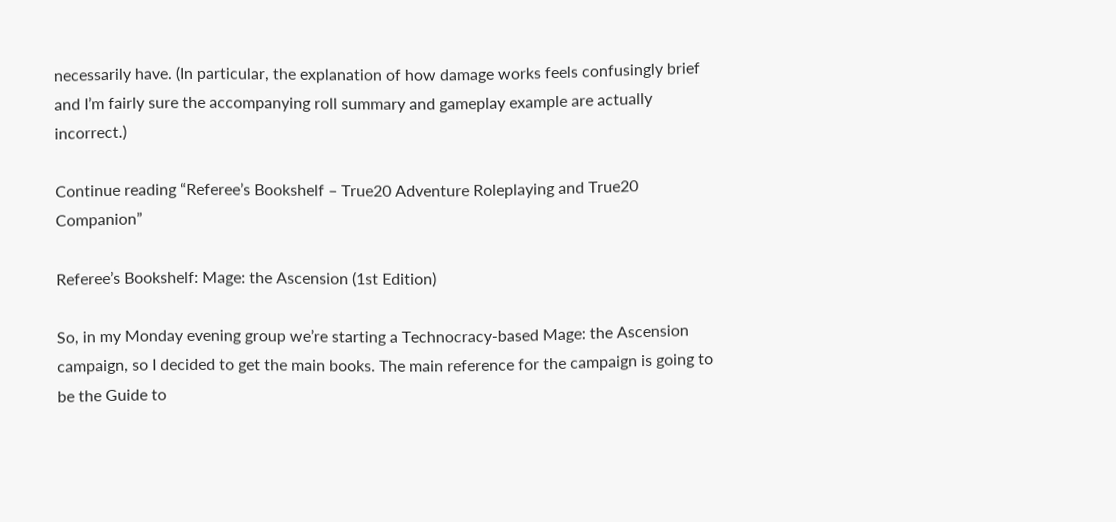necessarily have. (In particular, the explanation of how damage works feels confusingly brief and I’m fairly sure the accompanying roll summary and gameplay example are actually incorrect.)

Continue reading “Referee’s Bookshelf – True20 Adventure Roleplaying and True20 Companion”

Referee’s Bookshelf: Mage: the Ascension (1st Edition)

So, in my Monday evening group we’re starting a Technocracy-based Mage: the Ascension campaign, so I decided to get the main books. The main reference for the campaign is going to be the Guide to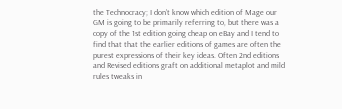the Technocracy; I don’t know which edition of Mage our GM is going to be primarily referring to, but there was a copy of the 1st edition going cheap on eBay and I tend to find that that the earlier editions of games are often the purest expressions of their key ideas. Often 2nd editions and Revised editions graft on additional metaplot and mild rules tweaks in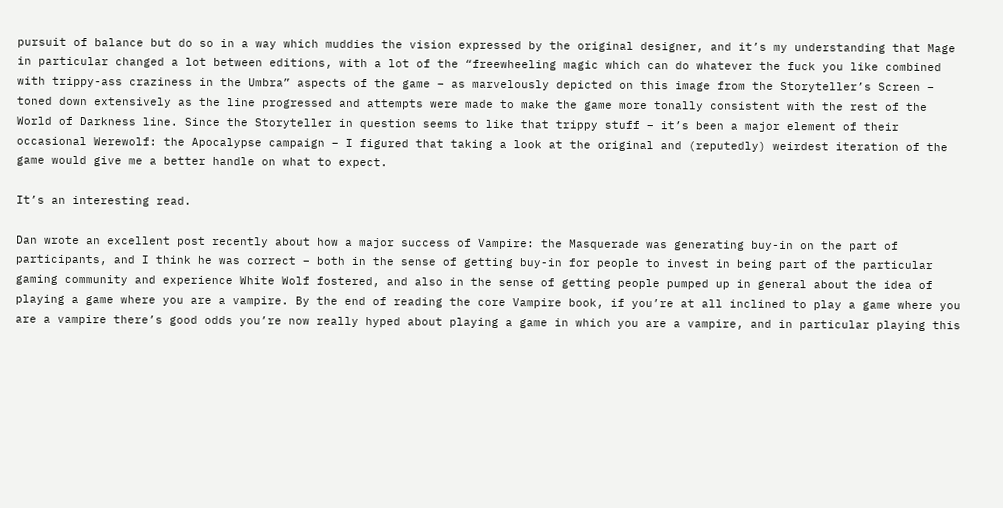pursuit of balance but do so in a way which muddies the vision expressed by the original designer, and it’s my understanding that Mage in particular changed a lot between editions, with a lot of the “freewheeling magic which can do whatever the fuck you like combined with trippy-ass craziness in the Umbra” aspects of the game – as marvelously depicted on this image from the Storyteller’s Screen – toned down extensively as the line progressed and attempts were made to make the game more tonally consistent with the rest of the World of Darkness line. Since the Storyteller in question seems to like that trippy stuff – it’s been a major element of their occasional Werewolf: the Apocalypse campaign – I figured that taking a look at the original and (reputedly) weirdest iteration of the game would give me a better handle on what to expect.

It’s an interesting read.

Dan wrote an excellent post recently about how a major success of Vampire: the Masquerade was generating buy-in on the part of participants, and I think he was correct – both in the sense of getting buy-in for people to invest in being part of the particular gaming community and experience White Wolf fostered, and also in the sense of getting people pumped up in general about the idea of playing a game where you are a vampire. By the end of reading the core Vampire book, if you’re at all inclined to play a game where you are a vampire there’s good odds you’re now really hyped about playing a game in which you are a vampire, and in particular playing this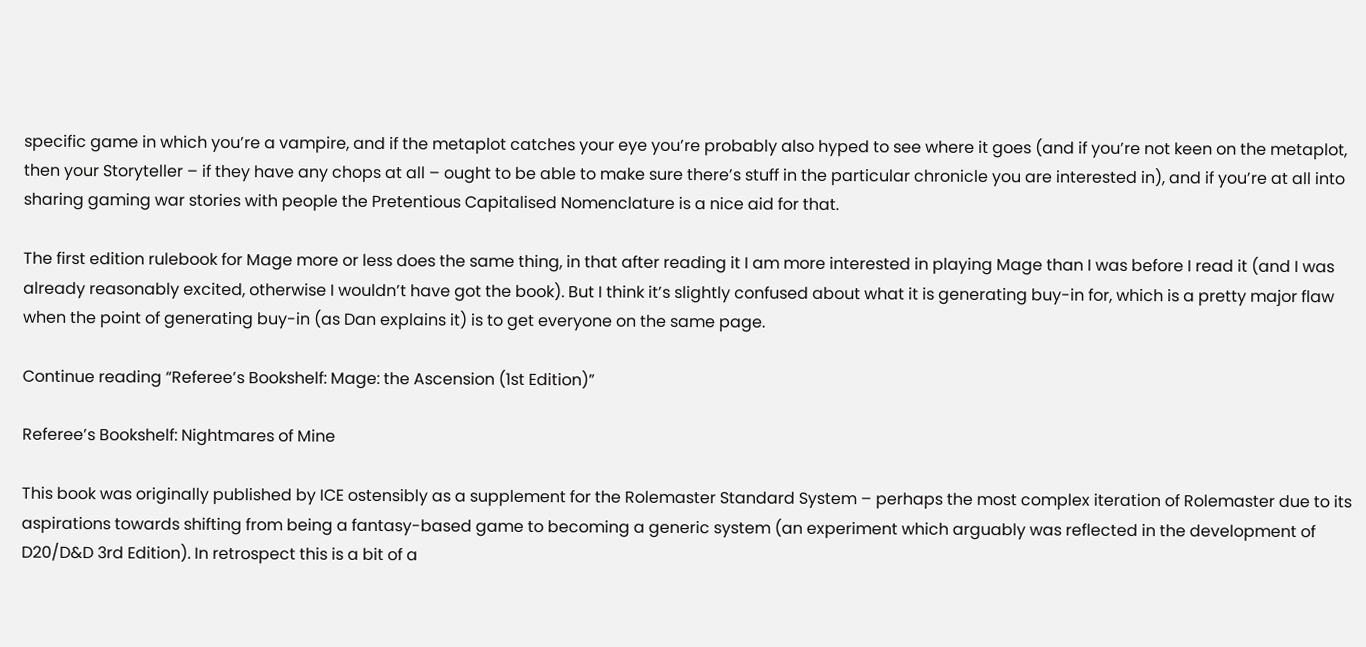specific game in which you’re a vampire, and if the metaplot catches your eye you’re probably also hyped to see where it goes (and if you’re not keen on the metaplot, then your Storyteller – if they have any chops at all – ought to be able to make sure there’s stuff in the particular chronicle you are interested in), and if you’re at all into sharing gaming war stories with people the Pretentious Capitalised Nomenclature is a nice aid for that.

The first edition rulebook for Mage more or less does the same thing, in that after reading it I am more interested in playing Mage than I was before I read it (and I was already reasonably excited, otherwise I wouldn’t have got the book). But I think it’s slightly confused about what it is generating buy-in for, which is a pretty major flaw when the point of generating buy-in (as Dan explains it) is to get everyone on the same page.

Continue reading “Referee’s Bookshelf: Mage: the Ascension (1st Edition)”

Referee’s Bookshelf: Nightmares of Mine

This book was originally published by ICE ostensibly as a supplement for the Rolemaster Standard System – perhaps the most complex iteration of Rolemaster due to its aspirations towards shifting from being a fantasy-based game to becoming a generic system (an experiment which arguably was reflected in the development of D20/D&D 3rd Edition). In retrospect this is a bit of a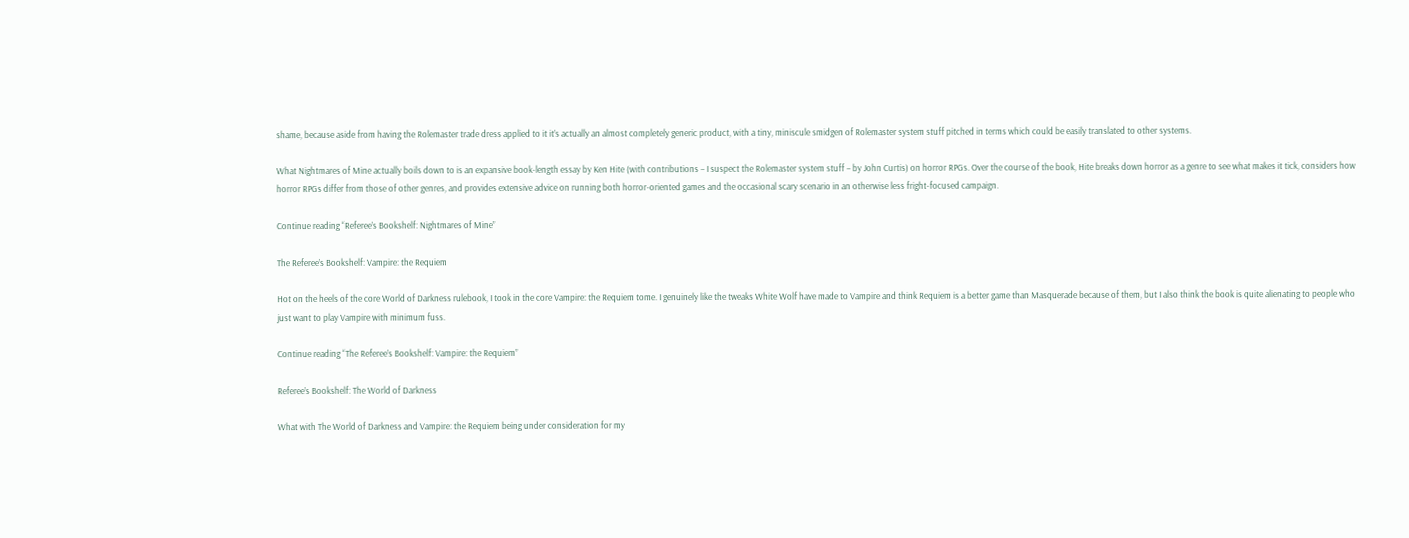shame, because aside from having the Rolemaster trade dress applied to it it’s actually an almost completely generic product, with a tiny, miniscule smidgen of Rolemaster system stuff pitched in terms which could be easily translated to other systems.

What Nightmares of Mine actually boils down to is an expansive book-length essay by Ken Hite (with contributions – I suspect the Rolemaster system stuff – by John Curtis) on horror RPGs. Over the course of the book, Hite breaks down horror as a genre to see what makes it tick, considers how horror RPGs differ from those of other genres, and provides extensive advice on running both horror-oriented games and the occasional scary scenario in an otherwise less fright-focused campaign.

Continue reading “Referee’s Bookshelf: Nightmares of Mine”

The Referee’s Bookshelf: Vampire: the Requiem

Hot on the heels of the core World of Darkness rulebook, I took in the core Vampire: the Requiem tome. I genuinely like the tweaks White Wolf have made to Vampire and think Requiem is a better game than Masquerade because of them, but I also think the book is quite alienating to people who just want to play Vampire with minimum fuss.

Continue reading “The Referee’s Bookshelf: Vampire: the Requiem”

Referee’s Bookshelf: The World of Darkness

What with The World of Darkness and Vampire: the Requiem being under consideration for my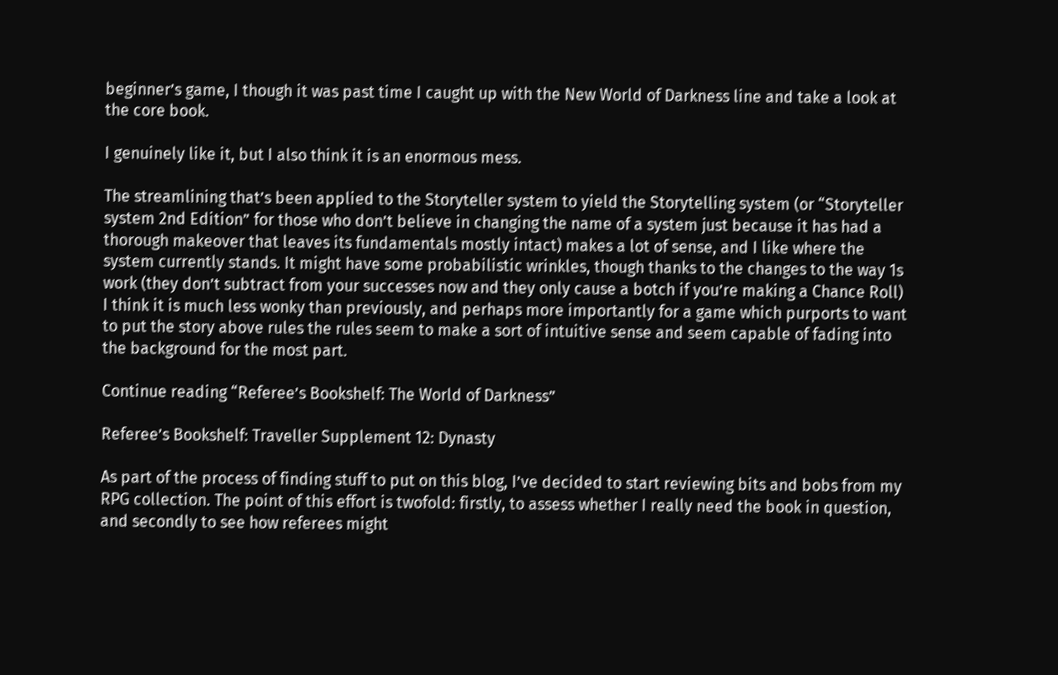beginner’s game, I though it was past time I caught up with the New World of Darkness line and take a look at the core book.

I genuinely like it, but I also think it is an enormous mess.

The streamlining that’s been applied to the Storyteller system to yield the Storytelling system (or “Storyteller system 2nd Edition” for those who don’t believe in changing the name of a system just because it has had a thorough makeover that leaves its fundamentals mostly intact) makes a lot of sense, and I like where the system currently stands. It might have some probabilistic wrinkles, though thanks to the changes to the way 1s work (they don’t subtract from your successes now and they only cause a botch if you’re making a Chance Roll) I think it is much less wonky than previously, and perhaps more importantly for a game which purports to want to put the story above rules the rules seem to make a sort of intuitive sense and seem capable of fading into the background for the most part.

Continue reading “Referee’s Bookshelf: The World of Darkness”

Referee’s Bookshelf: Traveller Supplement 12: Dynasty

As part of the process of finding stuff to put on this blog, I’ve decided to start reviewing bits and bobs from my RPG collection. The point of this effort is twofold: firstly, to assess whether I really need the book in question, and secondly to see how referees might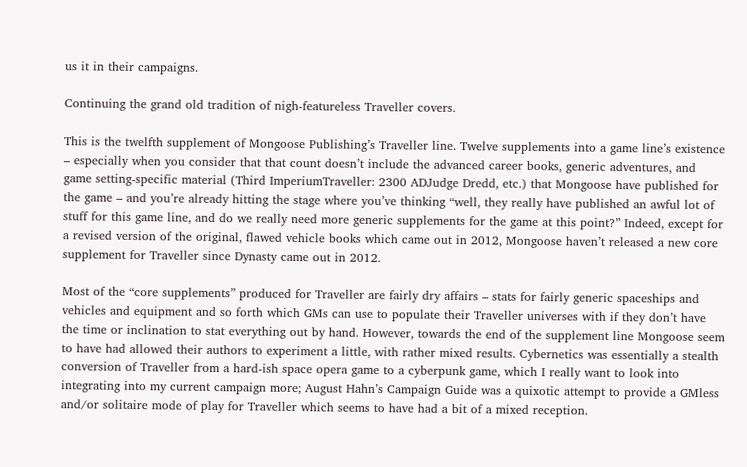us it in their campaigns.

Continuing the grand old tradition of nigh-featureless Traveller covers.

This is the twelfth supplement of Mongoose Publishing’s Traveller line. Twelve supplements into a game line’s existence – especially when you consider that that count doesn’t include the advanced career books, generic adventures, and game setting-specific material (Third ImperiumTraveller: 2300 ADJudge Dredd, etc.) that Mongoose have published for the game – and you’re already hitting the stage where you’ve thinking “well, they really have published an awful lot of stuff for this game line, and do we really need more generic supplements for the game at this point?” Indeed, except for a revised version of the original, flawed vehicle books which came out in 2012, Mongoose haven’t released a new core supplement for Traveller since Dynasty came out in 2012.

Most of the “core supplements” produced for Traveller are fairly dry affairs – stats for fairly generic spaceships and vehicles and equipment and so forth which GMs can use to populate their Traveller universes with if they don’t have the time or inclination to stat everything out by hand. However, towards the end of the supplement line Mongoose seem to have had allowed their authors to experiment a little, with rather mixed results. Cybernetics was essentially a stealth conversion of Traveller from a hard-ish space opera game to a cyberpunk game, which I really want to look into integrating into my current campaign more; August Hahn’s Campaign Guide was a quixotic attempt to provide a GMless and/or solitaire mode of play for Traveller which seems to have had a bit of a mixed reception.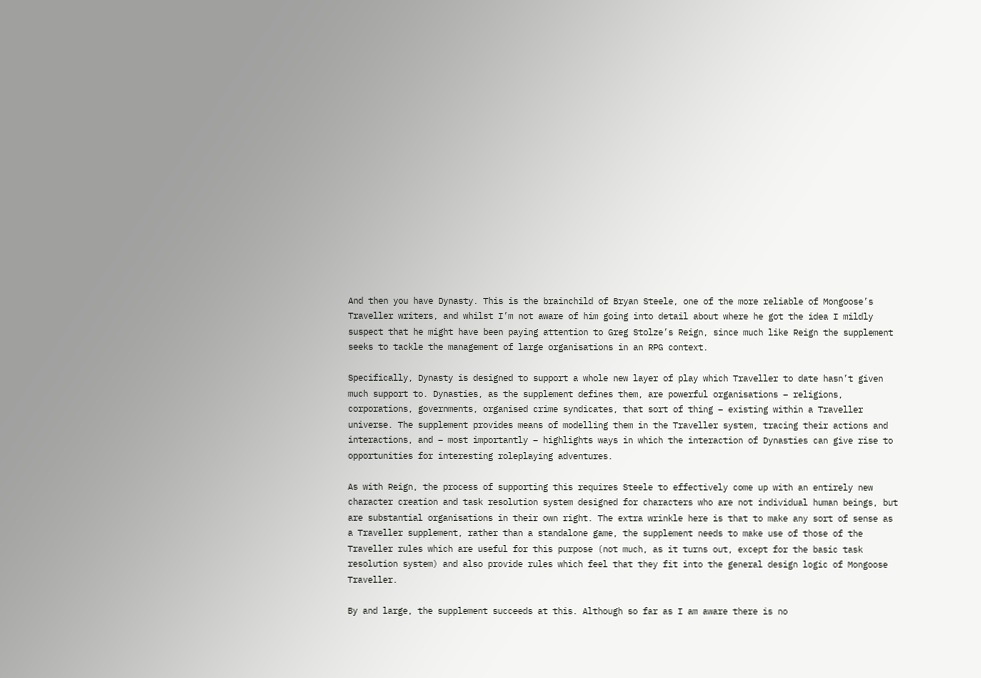And then you have Dynasty. This is the brainchild of Bryan Steele, one of the more reliable of Mongoose’s Traveller writers, and whilst I’m not aware of him going into detail about where he got the idea I mildly suspect that he might have been paying attention to Greg Stolze’s Reign, since much like Reign the supplement seeks to tackle the management of large organisations in an RPG context.

Specifically, Dynasty is designed to support a whole new layer of play which Traveller to date hasn’t given much support to. Dynasties, as the supplement defines them, are powerful organisations – religions, corporations, governments, organised crime syndicates, that sort of thing – existing within a Traveller universe. The supplement provides means of modelling them in the Traveller system, tracing their actions and interactions, and – most importantly – highlights ways in which the interaction of Dynasties can give rise to opportunities for interesting roleplaying adventures.

As with Reign, the process of supporting this requires Steele to effectively come up with an entirely new character creation and task resolution system designed for characters who are not individual human beings, but are substantial organisations in their own right. The extra wrinkle here is that to make any sort of sense as a Traveller supplement, rather than a standalone game, the supplement needs to make use of those of the Traveller rules which are useful for this purpose (not much, as it turns out, except for the basic task resolution system) and also provide rules which feel that they fit into the general design logic of Mongoose Traveller.

By and large, the supplement succeeds at this. Although so far as I am aware there is no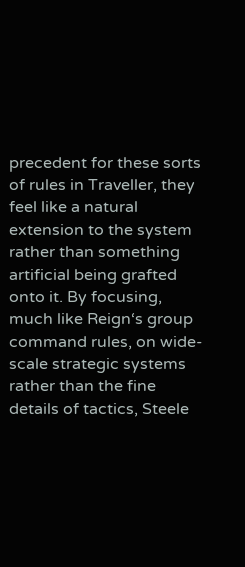precedent for these sorts of rules in Traveller, they feel like a natural extension to the system rather than something artificial being grafted onto it. By focusing, much like Reign‘s group command rules, on wide-scale strategic systems rather than the fine details of tactics, Steele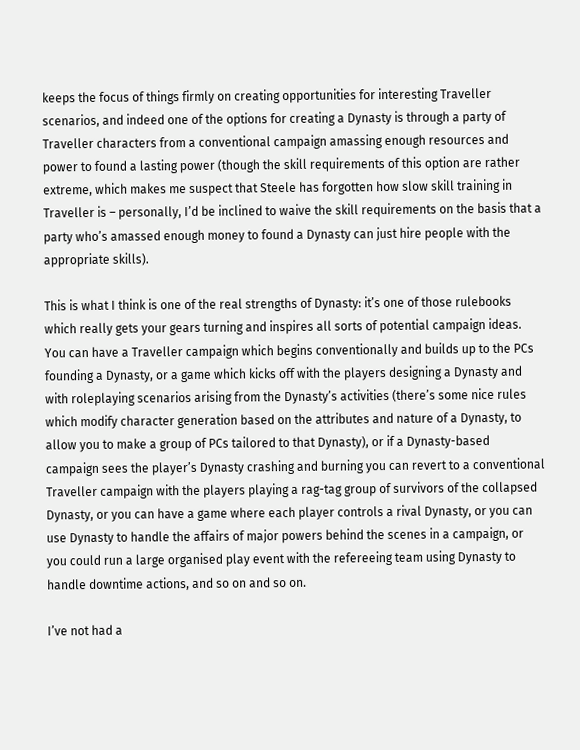keeps the focus of things firmly on creating opportunities for interesting Traveller scenarios, and indeed one of the options for creating a Dynasty is through a party of Traveller characters from a conventional campaign amassing enough resources and power to found a lasting power (though the skill requirements of this option are rather extreme, which makes me suspect that Steele has forgotten how slow skill training in Traveller is – personally, I’d be inclined to waive the skill requirements on the basis that a party who’s amassed enough money to found a Dynasty can just hire people with the appropriate skills).

This is what I think is one of the real strengths of Dynasty: it’s one of those rulebooks which really gets your gears turning and inspires all sorts of potential campaign ideas. You can have a Traveller campaign which begins conventionally and builds up to the PCs founding a Dynasty, or a game which kicks off with the players designing a Dynasty and with roleplaying scenarios arising from the Dynasty’s activities (there’s some nice rules which modify character generation based on the attributes and nature of a Dynasty, to allow you to make a group of PCs tailored to that Dynasty), or if a Dynasty-based campaign sees the player’s Dynasty crashing and burning you can revert to a conventional Traveller campaign with the players playing a rag-tag group of survivors of the collapsed Dynasty, or you can have a game where each player controls a rival Dynasty, or you can use Dynasty to handle the affairs of major powers behind the scenes in a campaign, or you could run a large organised play event with the refereeing team using Dynasty to handle downtime actions, and so on and so on.

I’ve not had a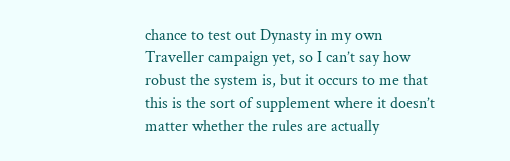chance to test out Dynasty in my own Traveller campaign yet, so I can’t say how robust the system is, but it occurs to me that this is the sort of supplement where it doesn’t matter whether the rules are actually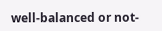well-balanced or not-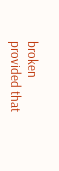broken provided that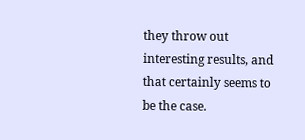they throw out interesting results, and that certainly seems to be the case.